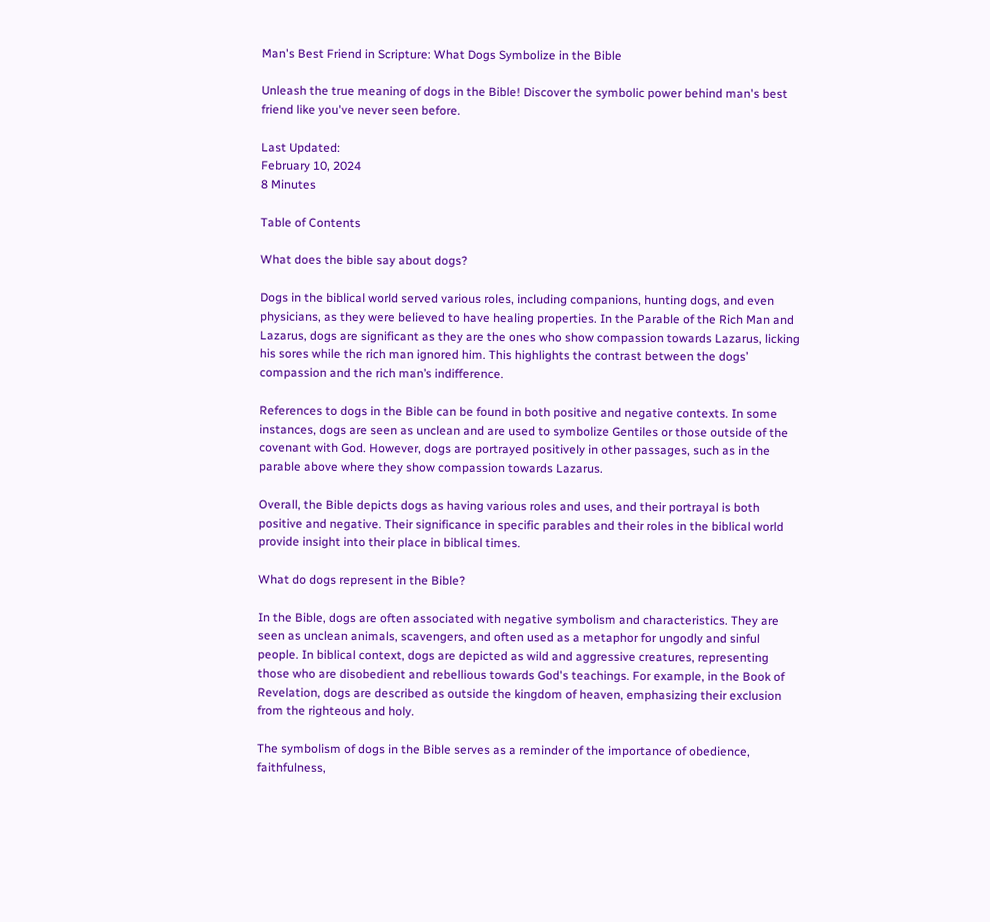Man's Best Friend in Scripture: What Dogs Symbolize in the Bible

Unleash the true meaning of dogs in the Bible! Discover the symbolic power behind man's best friend like you've never seen before.

Last Updated:
February 10, 2024
8 Minutes

Table of Contents

What does the bible say about dogs?

Dogs in the biblical world served various roles, including companions, hunting dogs, and even physicians, as they were believed to have healing properties. In the Parable of the Rich Man and Lazarus, dogs are significant as they are the ones who show compassion towards Lazarus, licking his sores while the rich man ignored him. This highlights the contrast between the dogs’ compassion and the rich man’s indifference.

References to dogs in the Bible can be found in both positive and negative contexts. In some instances, dogs are seen as unclean and are used to symbolize Gentiles or those outside of the covenant with God. However, dogs are portrayed positively in other passages, such as in the parable above where they show compassion towards Lazarus.

Overall, the Bible depicts dogs as having various roles and uses, and their portrayal is both positive and negative. Their significance in specific parables and their roles in the biblical world provide insight into their place in biblical times.

What do dogs represent in the Bible?

In the Bible, dogs are often associated with negative symbolism and characteristics. They are seen as unclean animals, scavengers, and often used as a metaphor for ungodly and sinful people. In biblical context, dogs are depicted as wild and aggressive creatures, representing those who are disobedient and rebellious towards God's teachings. For example, in the Book of Revelation, dogs are described as outside the kingdom of heaven, emphasizing their exclusion from the righteous and holy.

The symbolism of dogs in the Bible serves as a reminder of the importance of obedience, faithfulness,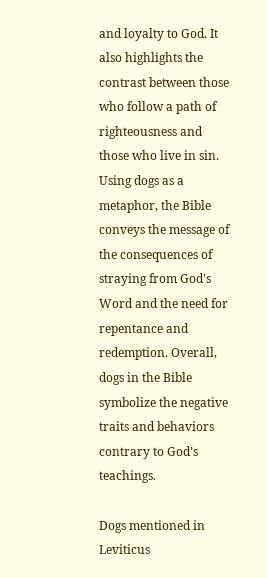and loyalty to God. It also highlights the contrast between those who follow a path of righteousness and those who live in sin. Using dogs as a metaphor, the Bible conveys the message of the consequences of straying from God's Word and the need for repentance and redemption. Overall, dogs in the Bible symbolize the negative traits and behaviors contrary to God’s teachings.

Dogs mentioned in Leviticus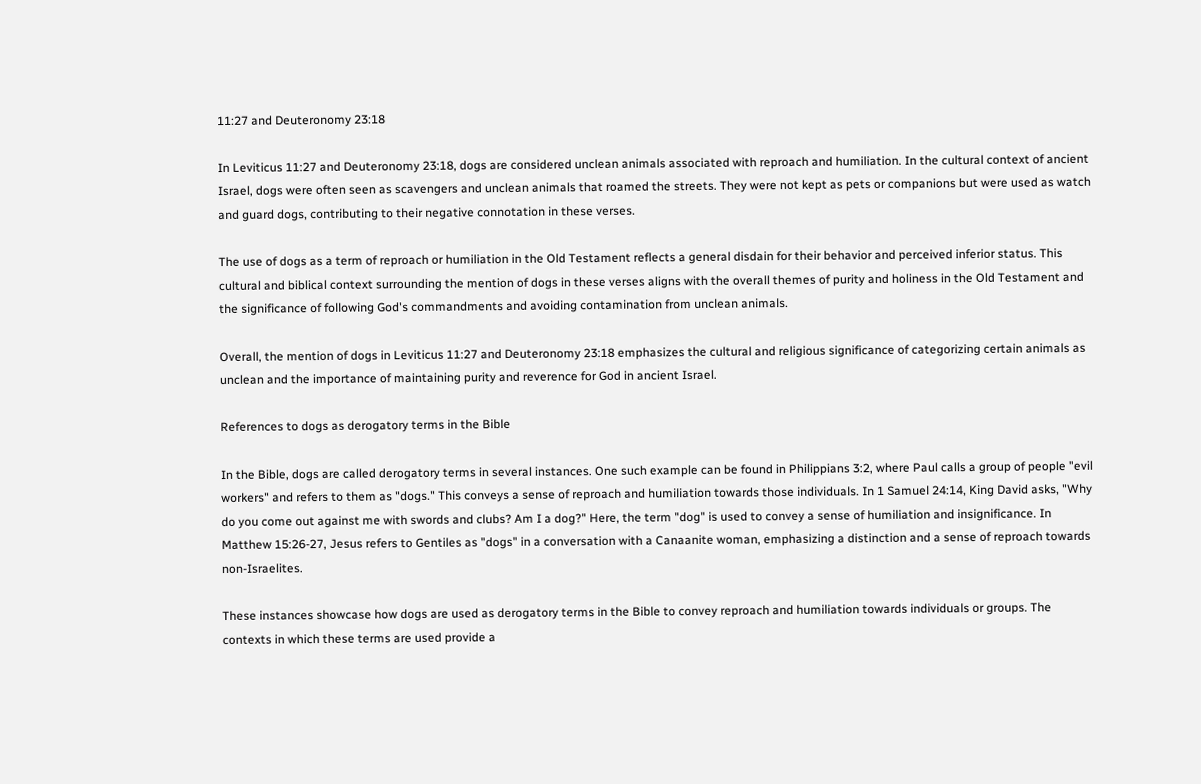11:27 and Deuteronomy 23:18

In Leviticus 11:27 and Deuteronomy 23:18, dogs are considered unclean animals associated with reproach and humiliation. In the cultural context of ancient Israel, dogs were often seen as scavengers and unclean animals that roamed the streets. They were not kept as pets or companions but were used as watch and guard dogs, contributing to their negative connotation in these verses.

The use of dogs as a term of reproach or humiliation in the Old Testament reflects a general disdain for their behavior and perceived inferior status. This cultural and biblical context surrounding the mention of dogs in these verses aligns with the overall themes of purity and holiness in the Old Testament and the significance of following God's commandments and avoiding contamination from unclean animals.

Overall, the mention of dogs in Leviticus 11:27 and Deuteronomy 23:18 emphasizes the cultural and religious significance of categorizing certain animals as unclean and the importance of maintaining purity and reverence for God in ancient Israel.

References to dogs as derogatory terms in the Bible

In the Bible, dogs are called derogatory terms in several instances. One such example can be found in Philippians 3:2, where Paul calls a group of people "evil workers" and refers to them as "dogs." This conveys a sense of reproach and humiliation towards those individuals. In 1 Samuel 24:14, King David asks, "Why do you come out against me with swords and clubs? Am I a dog?" Here, the term "dog" is used to convey a sense of humiliation and insignificance. In Matthew 15:26-27, Jesus refers to Gentiles as "dogs" in a conversation with a Canaanite woman, emphasizing a distinction and a sense of reproach towards non-Israelites.

These instances showcase how dogs are used as derogatory terms in the Bible to convey reproach and humiliation towards individuals or groups. The contexts in which these terms are used provide a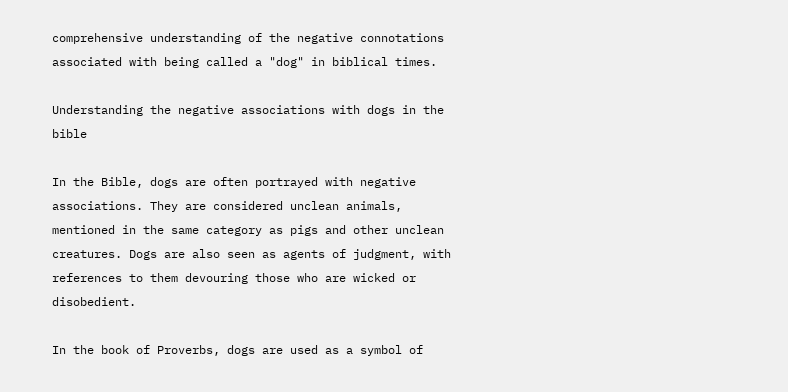comprehensive understanding of the negative connotations associated with being called a "dog" in biblical times.

Understanding the negative associations with dogs in the bible

In the Bible, dogs are often portrayed with negative associations. They are considered unclean animals, mentioned in the same category as pigs and other unclean creatures. Dogs are also seen as agents of judgment, with references to them devouring those who are wicked or disobedient.

In the book of Proverbs, dogs are used as a symbol of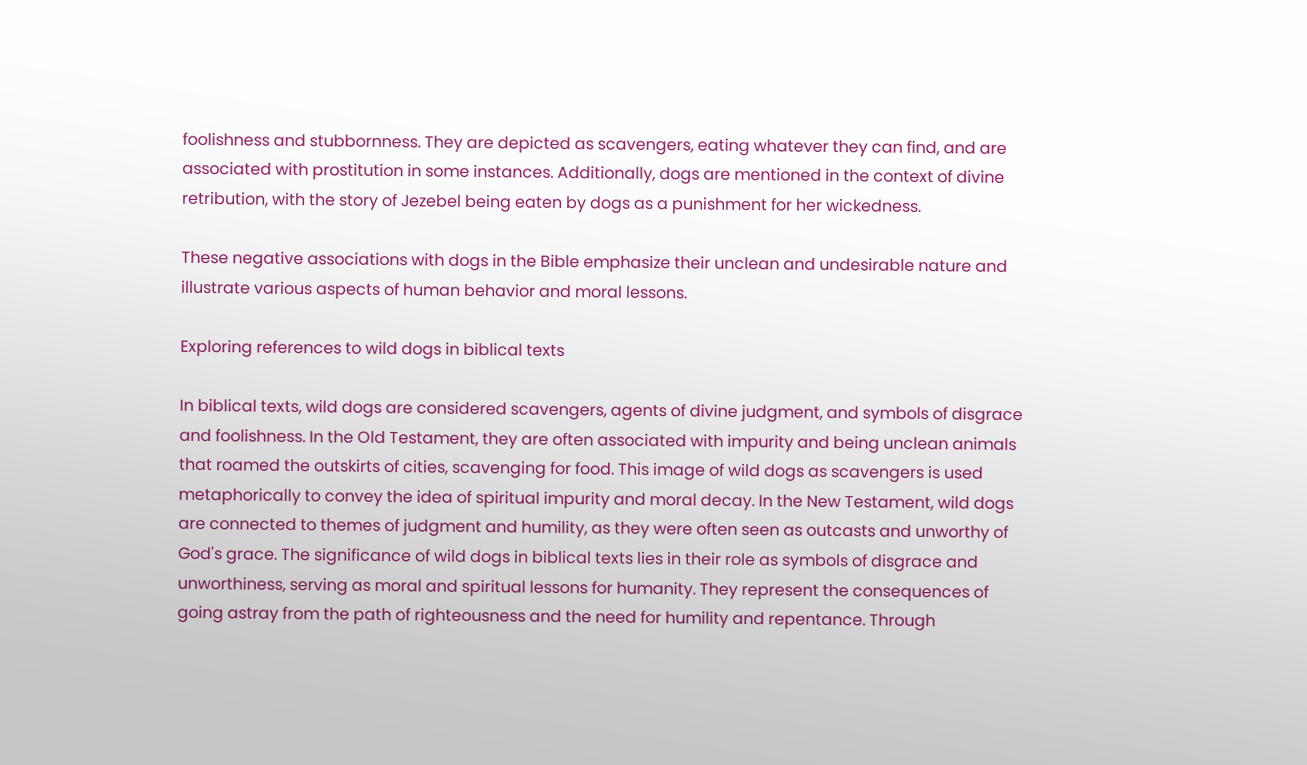foolishness and stubbornness. They are depicted as scavengers, eating whatever they can find, and are associated with prostitution in some instances. Additionally, dogs are mentioned in the context of divine retribution, with the story of Jezebel being eaten by dogs as a punishment for her wickedness.

These negative associations with dogs in the Bible emphasize their unclean and undesirable nature and illustrate various aspects of human behavior and moral lessons.

Exploring references to wild dogs in biblical texts

In biblical texts, wild dogs are considered scavengers, agents of divine judgment, and symbols of disgrace and foolishness. In the Old Testament, they are often associated with impurity and being unclean animals that roamed the outskirts of cities, scavenging for food. This image of wild dogs as scavengers is used metaphorically to convey the idea of spiritual impurity and moral decay. In the New Testament, wild dogs are connected to themes of judgment and humility, as they were often seen as outcasts and unworthy of God's grace. The significance of wild dogs in biblical texts lies in their role as symbols of disgrace and unworthiness, serving as moral and spiritual lessons for humanity. They represent the consequences of going astray from the path of righteousness and the need for humility and repentance. Through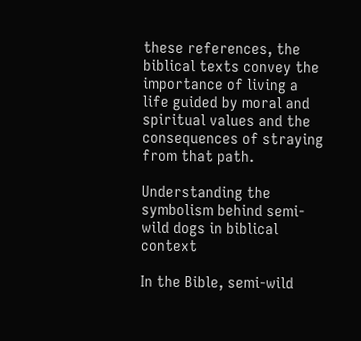these references, the biblical texts convey the importance of living a life guided by moral and spiritual values and the consequences of straying from that path.

Understanding the symbolism behind semi-wild dogs in biblical context

In the Bible, semi-wild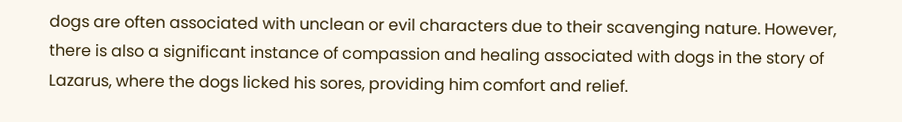dogs are often associated with unclean or evil characters due to their scavenging nature. However, there is also a significant instance of compassion and healing associated with dogs in the story of Lazarus, where the dogs licked his sores, providing him comfort and relief.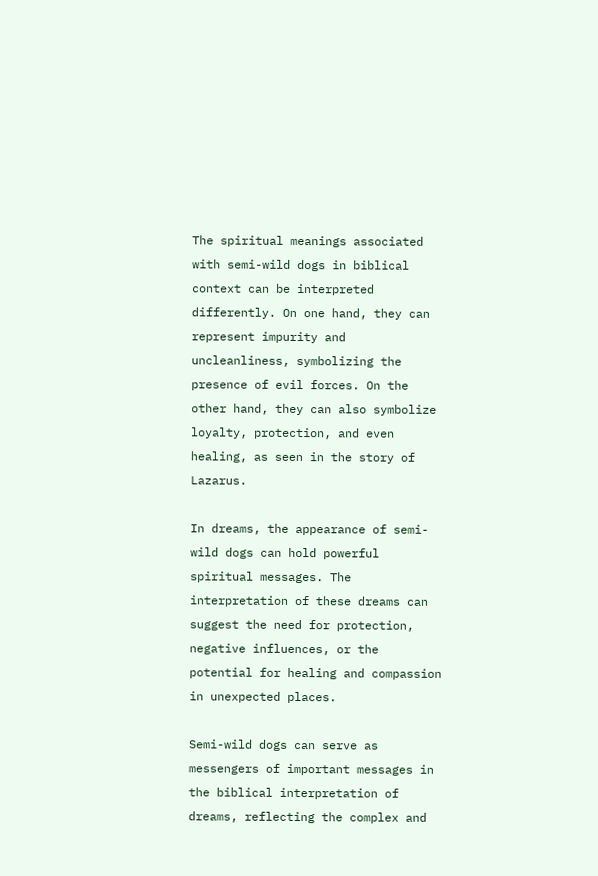The spiritual meanings associated with semi-wild dogs in biblical context can be interpreted differently. On one hand, they can represent impurity and uncleanliness, symbolizing the presence of evil forces. On the other hand, they can also symbolize loyalty, protection, and even healing, as seen in the story of Lazarus.

In dreams, the appearance of semi-wild dogs can hold powerful spiritual messages. The interpretation of these dreams can suggest the need for protection, negative influences, or the potential for healing and compassion in unexpected places.

Semi-wild dogs can serve as messengers of important messages in the biblical interpretation of dreams, reflecting the complex and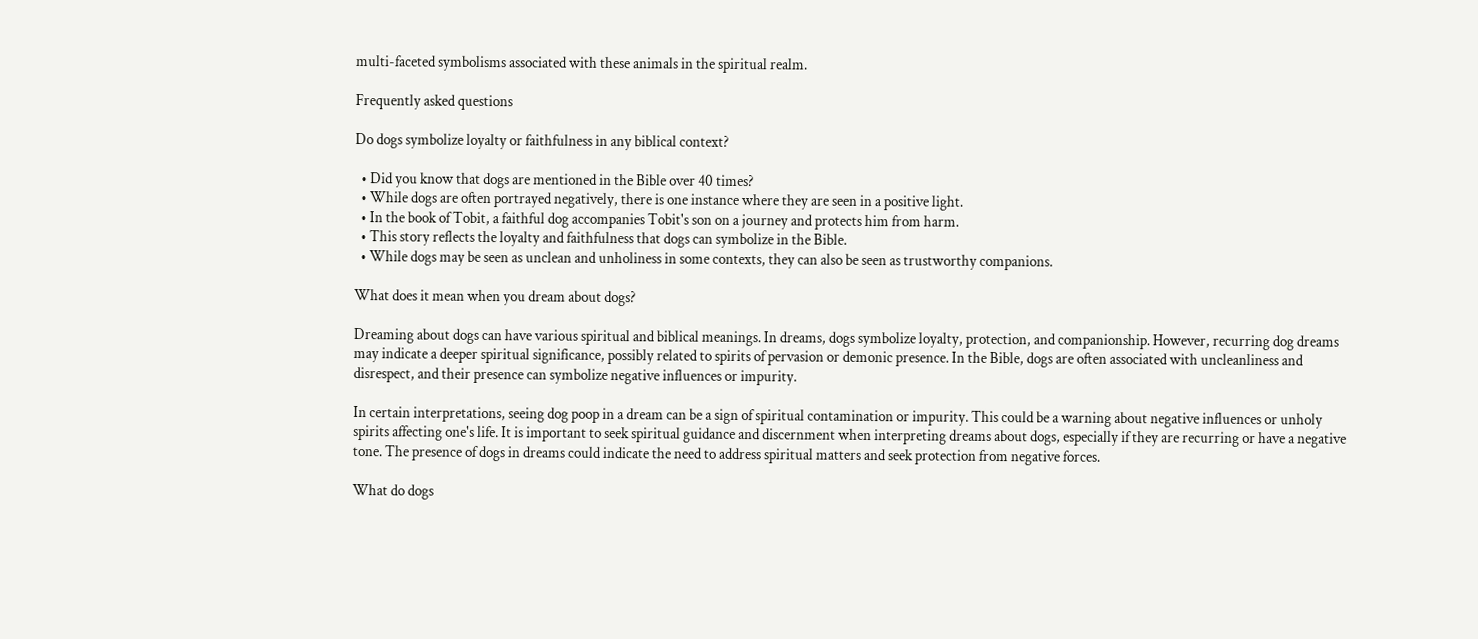multi-faceted symbolisms associated with these animals in the spiritual realm.

Frequently asked questions

Do dogs symbolize loyalty or faithfulness in any biblical context?

  • Did you know that dogs are mentioned in the Bible over 40 times?
  • While dogs are often portrayed negatively, there is one instance where they are seen in a positive light.
  • In the book of Tobit, a faithful dog accompanies Tobit's son on a journey and protects him from harm.
  • This story reflects the loyalty and faithfulness that dogs can symbolize in the Bible.
  • While dogs may be seen as unclean and unholiness in some contexts, they can also be seen as trustworthy companions.

What does it mean when you dream about dogs?

Dreaming about dogs can have various spiritual and biblical meanings. In dreams, dogs symbolize loyalty, protection, and companionship. However, recurring dog dreams may indicate a deeper spiritual significance, possibly related to spirits of pervasion or demonic presence. In the Bible, dogs are often associated with uncleanliness and disrespect, and their presence can symbolize negative influences or impurity.

In certain interpretations, seeing dog poop in a dream can be a sign of spiritual contamination or impurity. This could be a warning about negative influences or unholy spirits affecting one's life. It is important to seek spiritual guidance and discernment when interpreting dreams about dogs, especially if they are recurring or have a negative tone. The presence of dogs in dreams could indicate the need to address spiritual matters and seek protection from negative forces.

What do dogs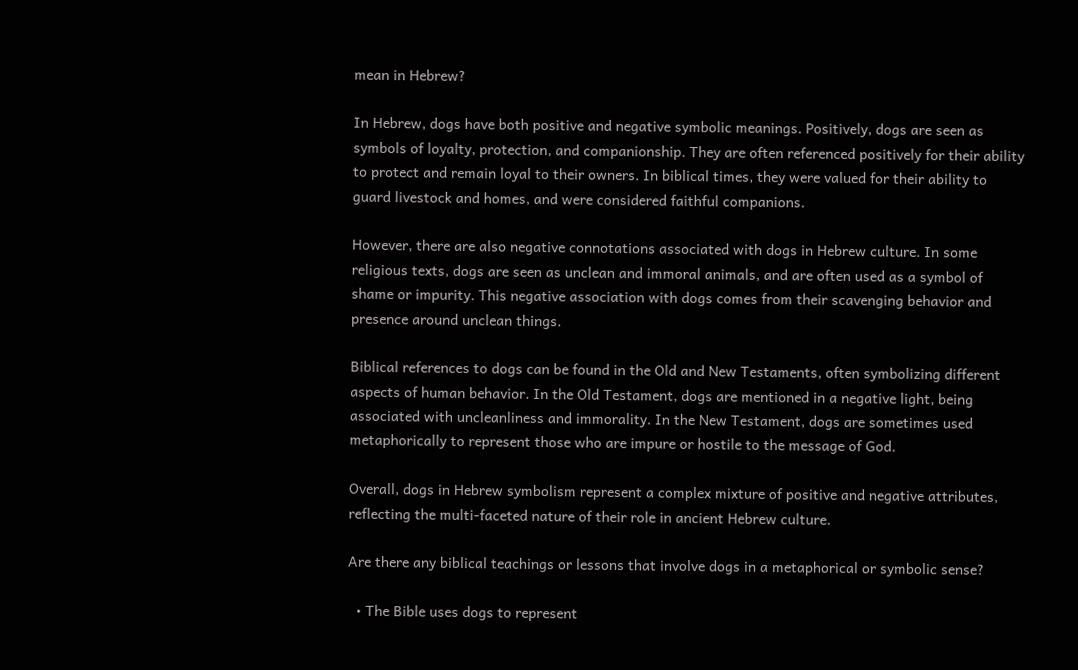mean in Hebrew?

In Hebrew, dogs have both positive and negative symbolic meanings. Positively, dogs are seen as symbols of loyalty, protection, and companionship. They are often referenced positively for their ability to protect and remain loyal to their owners. In biblical times, they were valued for their ability to guard livestock and homes, and were considered faithful companions.

However, there are also negative connotations associated with dogs in Hebrew culture. In some religious texts, dogs are seen as unclean and immoral animals, and are often used as a symbol of shame or impurity. This negative association with dogs comes from their scavenging behavior and presence around unclean things.

Biblical references to dogs can be found in the Old and New Testaments, often symbolizing different aspects of human behavior. In the Old Testament, dogs are mentioned in a negative light, being associated with uncleanliness and immorality. In the New Testament, dogs are sometimes used metaphorically to represent those who are impure or hostile to the message of God.

Overall, dogs in Hebrew symbolism represent a complex mixture of positive and negative attributes, reflecting the multi-faceted nature of their role in ancient Hebrew culture.

Are there any biblical teachings or lessons that involve dogs in a metaphorical or symbolic sense?

  • The Bible uses dogs to represent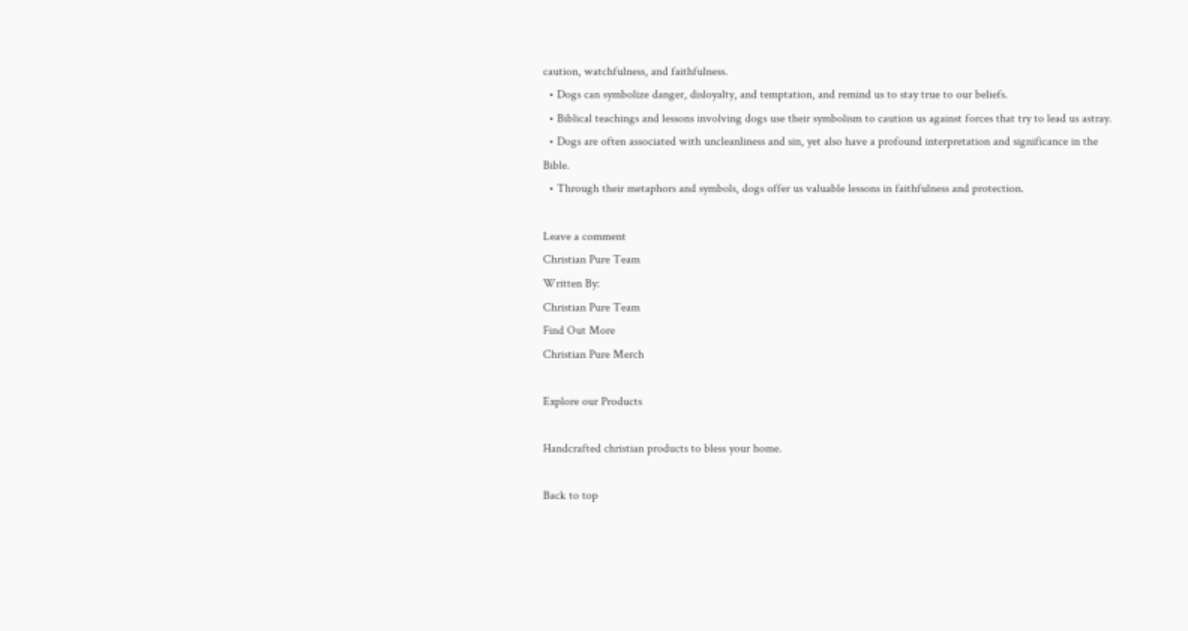caution, watchfulness, and faithfulness.
  • Dogs can symbolize danger, disloyalty, and temptation, and remind us to stay true to our beliefs.
  • Biblical teachings and lessons involving dogs use their symbolism to caution us against forces that try to lead us astray.
  • Dogs are often associated with uncleanliness and sin, yet also have a profound interpretation and significance in the Bible.
  • Through their metaphors and symbols, dogs offer us valuable lessons in faithfulness and protection.

Leave a comment
Christian Pure Team
Written By:
Christian Pure Team
Find Out More
Christian Pure Merch

Explore our Products

Handcrafted christian products to bless your home.

Back to top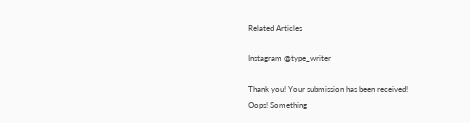Related Articles

Instagram @type_writer

Thank you! Your submission has been received!
Oops! Something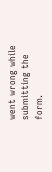went wrong while submitting the form.